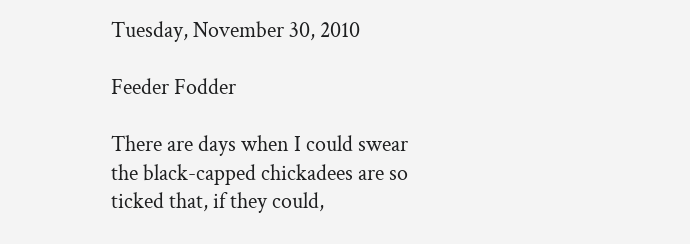Tuesday, November 30, 2010

Feeder Fodder

There are days when I could swear the black-capped chickadees are so ticked that, if they could,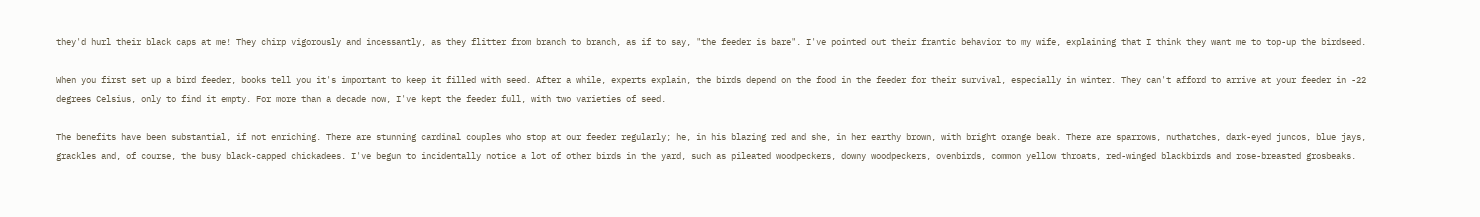they'd hurl their black caps at me! They chirp vigorously and incessantly, as they flitter from branch to branch, as if to say, "the feeder is bare". I've pointed out their frantic behavior to my wife, explaining that I think they want me to top-up the birdseed.

When you first set up a bird feeder, books tell you it's important to keep it filled with seed. After a while, experts explain, the birds depend on the food in the feeder for their survival, especially in winter. They can't afford to arrive at your feeder in -22 degrees Celsius, only to find it empty. For more than a decade now, I've kept the feeder full, with two varieties of seed.

The benefits have been substantial, if not enriching. There are stunning cardinal couples who stop at our feeder regularly; he, in his blazing red and she, in her earthy brown, with bright orange beak. There are sparrows, nuthatches, dark-eyed juncos, blue jays, grackles and, of course, the busy black-capped chickadees. I've begun to incidentally notice a lot of other birds in the yard, such as pileated woodpeckers, downy woodpeckers, ovenbirds, common yellow throats, red-winged blackbirds and rose-breasted grosbeaks.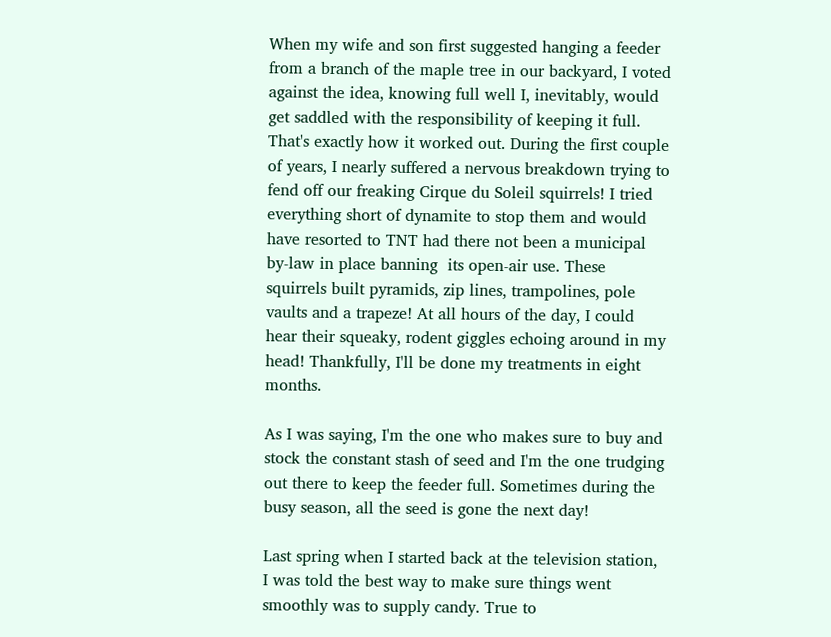When my wife and son first suggested hanging a feeder from a branch of the maple tree in our backyard, I voted against the idea, knowing full well I, inevitably, would get saddled with the responsibility of keeping it full. That's exactly how it worked out. During the first couple of years, I nearly suffered a nervous breakdown trying to fend off our freaking Cirque du Soleil squirrels! I tried everything short of dynamite to stop them and would have resorted to TNT had there not been a municipal by-law in place banning  its open-air use. These squirrels built pyramids, zip lines, trampolines, pole vaults and a trapeze! At all hours of the day, I could hear their squeaky, rodent giggles echoing around in my head! Thankfully, I'll be done my treatments in eight months.

As I was saying, I'm the one who makes sure to buy and stock the constant stash of seed and I'm the one trudging out there to keep the feeder full. Sometimes during the busy season, all the seed is gone the next day!

Last spring when I started back at the television station, I was told the best way to make sure things went smoothly was to supply candy. True to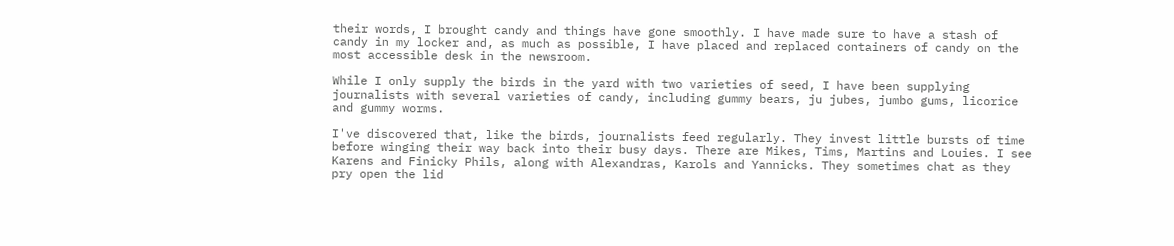their words, I brought candy and things have gone smoothly. I have made sure to have a stash of candy in my locker and, as much as possible, I have placed and replaced containers of candy on the most accessible desk in the newsroom.

While I only supply the birds in the yard with two varieties of seed, I have been supplying journalists with several varieties of candy, including gummy bears, ju jubes, jumbo gums, licorice and gummy worms.

I've discovered that, like the birds, journalists feed regularly. They invest little bursts of time before winging their way back into their busy days. There are Mikes, Tims, Martins and Louies. I see Karens and Finicky Phils, along with Alexandras, Karols and Yannicks. They sometimes chat as they pry open the lid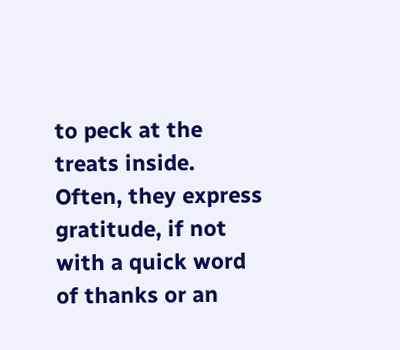to peck at the treats inside. Often, they express gratitude, if not with a quick word of thanks or an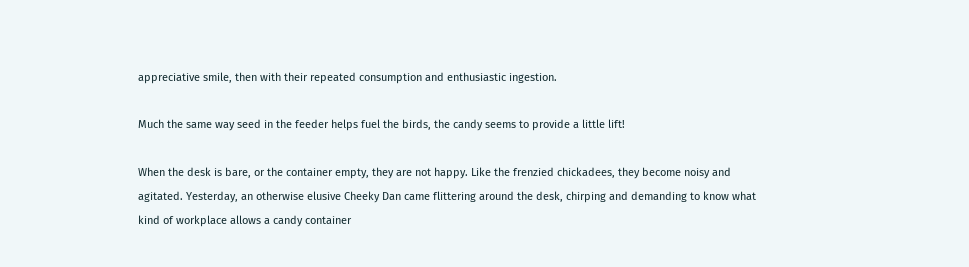appreciative smile, then with their repeated consumption and enthusiastic ingestion.

Much the same way seed in the feeder helps fuel the birds, the candy seems to provide a little lift!

When the desk is bare, or the container empty, they are not happy. Like the frenzied chickadees, they become noisy and agitated. Yesterday, an otherwise elusive Cheeky Dan came flittering around the desk, chirping and demanding to know what kind of workplace allows a candy container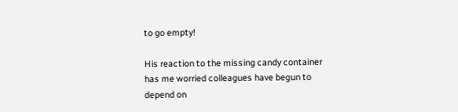to go empty!

His reaction to the missing candy container has me worried colleagues have begun to depend on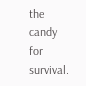the candy for survival.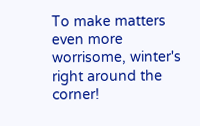To make matters even more worrisome, winter's right around the corner!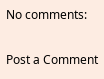No comments:

Post a Comment